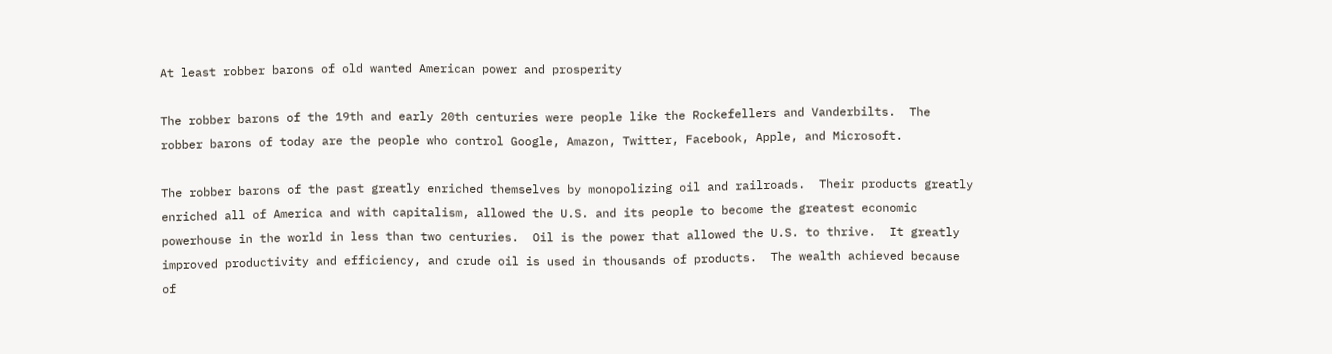At least robber barons of old wanted American power and prosperity

The robber barons of the 19th and early 20th centuries were people like the Rockefellers and Vanderbilts.  The robber barons of today are the people who control Google, Amazon, Twitter, Facebook, Apple, and Microsoft.

The robber barons of the past greatly enriched themselves by monopolizing oil and railroads.  Their products greatly enriched all of America and with capitalism, allowed the U.S. and its people to become the greatest economic powerhouse in the world in less than two centuries.  Oil is the power that allowed the U.S. to thrive.  It greatly improved productivity and efficiency, and crude oil is used in thousands of products.  The wealth achieved because of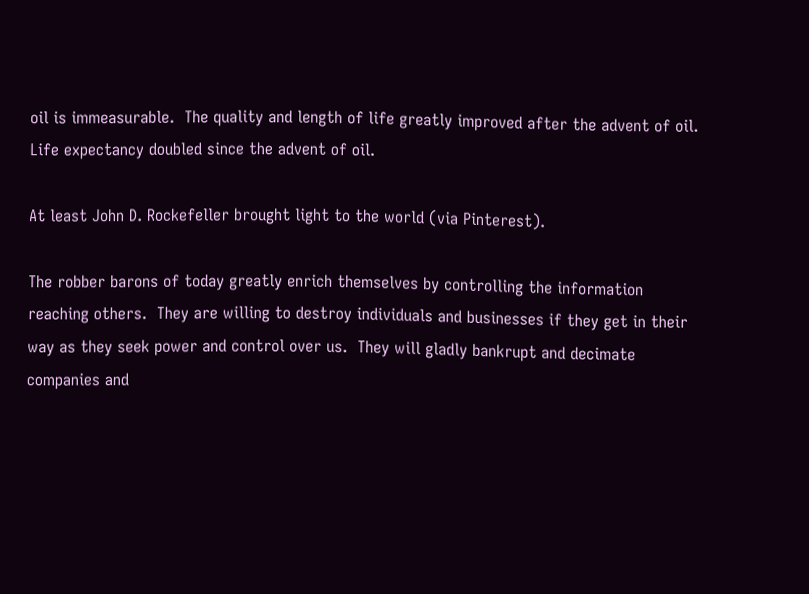oil is immeasurable.  The quality and length of life greatly improved after the advent of oil.  Life expectancy doubled since the advent of oil.

At least John D. Rockefeller brought light to the world (via Pinterest).

The robber barons of today greatly enrich themselves by controlling the information reaching others.  They are willing to destroy individuals and businesses if they get in their way as they seek power and control over us.  They will gladly bankrupt and decimate companies and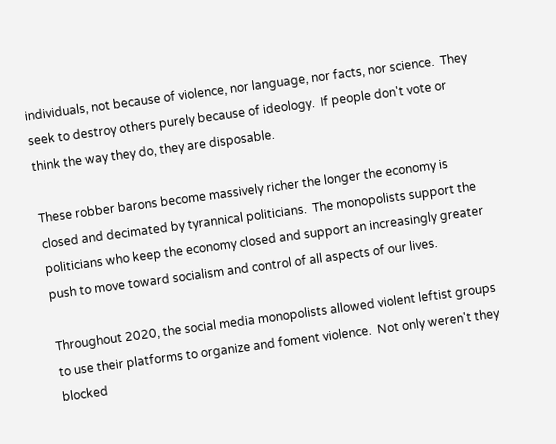individuals, not because of violence, nor language, nor facts, nor science.  They seek to destroy others purely because of ideology.  If people don't vote or think the way they do, they are disposable.

These robber barons become massively richer the longer the economy is closed and decimated by tyrannical politicians.  The monopolists support the politicians who keep the economy closed and support an increasingly greater push to move toward socialism and control of all aspects of our lives.

Throughout 2020, the social media monopolists allowed violent leftist groups to use their platforms to organize and foment violence.  Not only weren't they blocked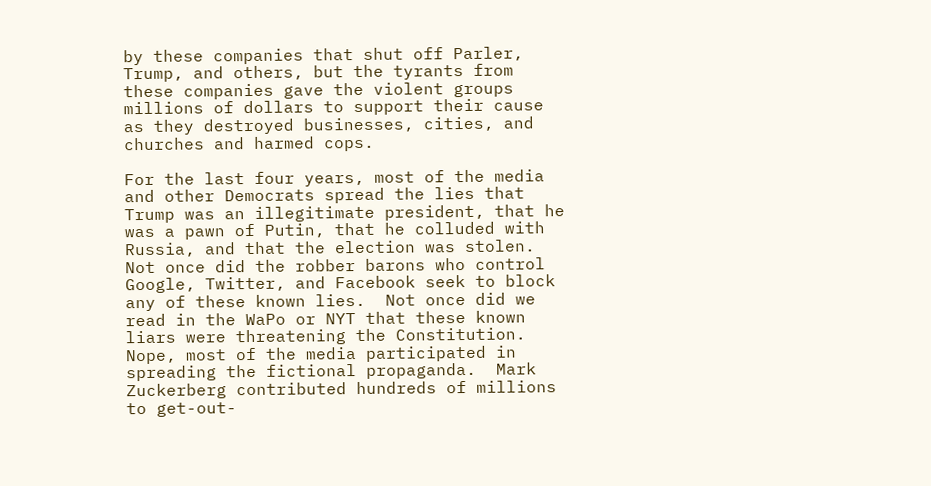by these companies that shut off Parler, Trump, and others, but the tyrants from these companies gave the violent groups millions of dollars to support their cause as they destroyed businesses, cities, and churches and harmed cops.

For the last four years, most of the media and other Democrats spread the lies that Trump was an illegitimate president, that he was a pawn of Putin, that he colluded with Russia, and that the election was stolen.  Not once did the robber barons who control Google, Twitter, and Facebook seek to block any of these known lies.  Not once did we read in the WaPo or NYT that these known liars were threatening the Constitution.  Nope, most of the media participated in spreading the fictional propaganda.  Mark Zuckerberg contributed hundreds of millions to get-out-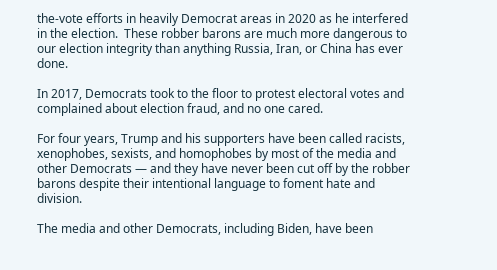the-vote efforts in heavily Democrat areas in 2020 as he interfered in the election.  These robber barons are much more dangerous to our election integrity than anything Russia, Iran, or China has ever done.

In 2017, Democrats took to the floor to protest electoral votes and complained about election fraud, and no one cared.

For four years, Trump and his supporters have been called racists, xenophobes, sexists, and homophobes by most of the media and other Democrats — and they have never been cut off by the robber barons despite their intentional language to foment hate and division.

The media and other Democrats, including Biden, have been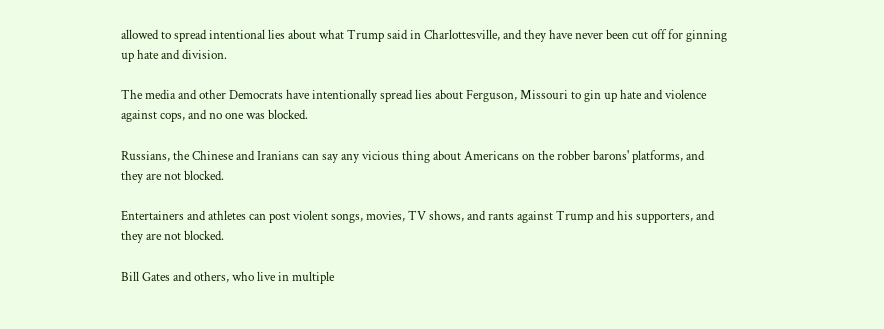allowed to spread intentional lies about what Trump said in Charlottesville, and they have never been cut off for ginning up hate and division.

The media and other Democrats have intentionally spread lies about Ferguson, Missouri to gin up hate and violence against cops, and no one was blocked.

Russians, the Chinese and Iranians can say any vicious thing about Americans on the robber barons' platforms, and they are not blocked.

Entertainers and athletes can post violent songs, movies, TV shows, and rants against Trump and his supporters, and they are not blocked.

Bill Gates and others, who live in multiple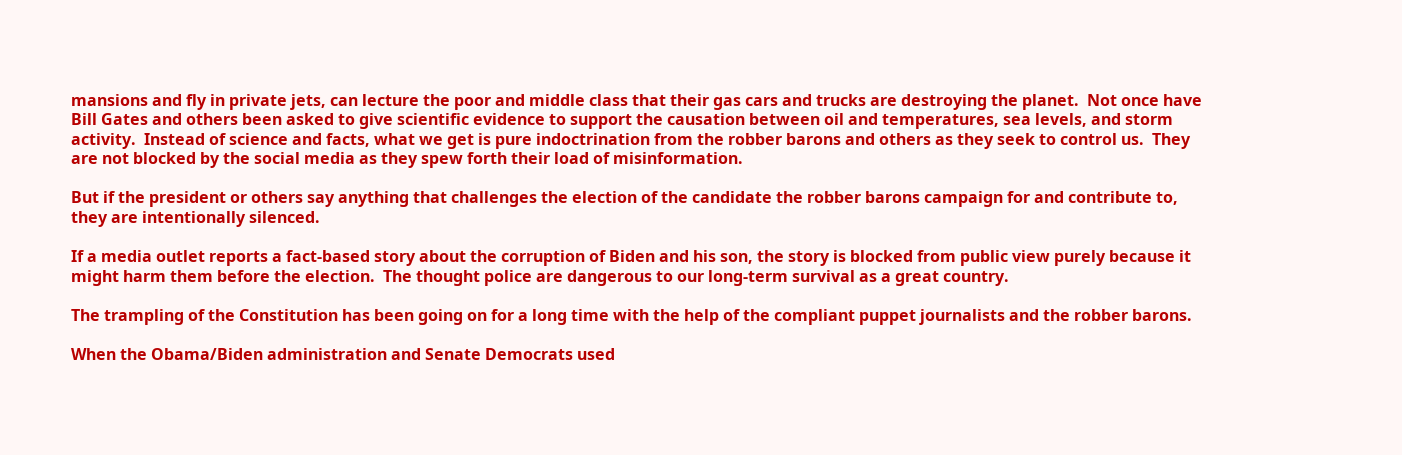mansions and fly in private jets, can lecture the poor and middle class that their gas cars and trucks are destroying the planet.  Not once have Bill Gates and others been asked to give scientific evidence to support the causation between oil and temperatures, sea levels, and storm activity.  Instead of science and facts, what we get is pure indoctrination from the robber barons and others as they seek to control us.  They are not blocked by the social media as they spew forth their load of misinformation.

But if the president or others say anything that challenges the election of the candidate the robber barons campaign for and contribute to, they are intentionally silenced.

If a media outlet reports a fact-based story about the corruption of Biden and his son, the story is blocked from public view purely because it might harm them before the election.  The thought police are dangerous to our long-term survival as a great country.

The trampling of the Constitution has been going on for a long time with the help of the compliant puppet journalists and the robber barons.

When the Obama/Biden administration and Senate Democrats used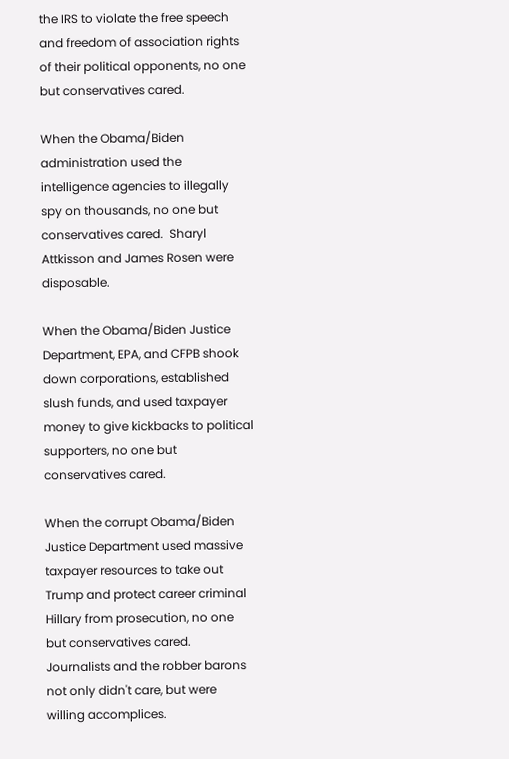the IRS to violate the free speech and freedom of association rights of their political opponents, no one but conservatives cared.

When the Obama/Biden administration used the intelligence agencies to illegally spy on thousands, no one but conservatives cared.  Sharyl Attkisson and James Rosen were disposable.

When the Obama/Biden Justice Department, EPA, and CFPB shook down corporations, established slush funds, and used taxpayer money to give kickbacks to political supporters, no one but conservatives cared.

When the corrupt Obama/Biden Justice Department used massive taxpayer resources to take out Trump and protect career criminal Hillary from prosecution, no one but conservatives cared.  Journalists and the robber barons not only didn't care, but were willing accomplices.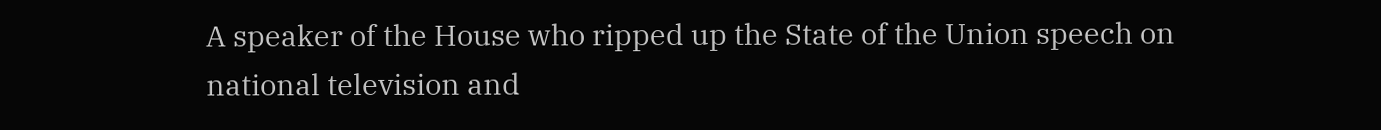A speaker of the House who ripped up the State of the Union speech on national television and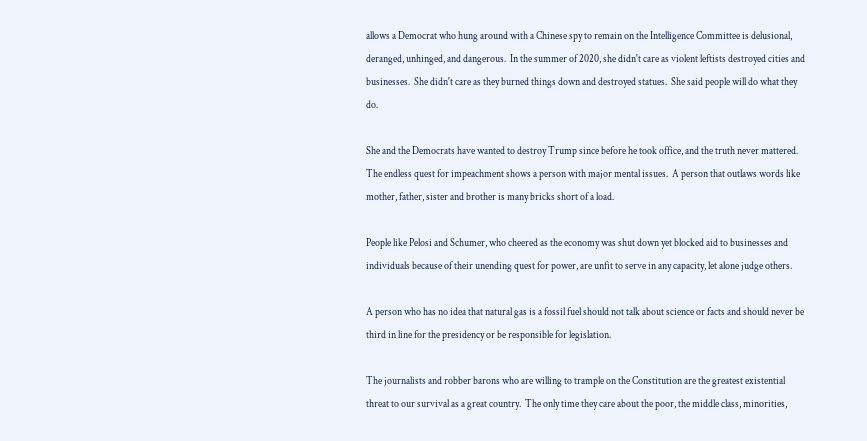allows a Democrat who hung around with a Chinese spy to remain on the Intelligence Committee is delusional, deranged, unhinged, and dangerous.  In the summer of 2020, she didn't care as violent leftists destroyed cities and businesses.  She didn't care as they burned things down and destroyed statues.  She said people will do what they do.

She and the Democrats have wanted to destroy Trump since before he took office, and the truth never mattered.  The endless quest for impeachment shows a person with major mental issues.  A person that outlaws words like mother, father, sister and brother is many bricks short of a load.

People like Pelosi and Schumer, who cheered as the economy was shut down yet blocked aid to businesses and individuals because of their unending quest for power, are unfit to serve in any capacity, let alone judge others.

A person who has no idea that natural gas is a fossil fuel should not talk about science or facts and should never be third in line for the presidency or be responsible for legislation.

The journalists and robber barons who are willing to trample on the Constitution are the greatest existential threat to our survival as a great country.  The only time they care about the poor, the middle class, minorities,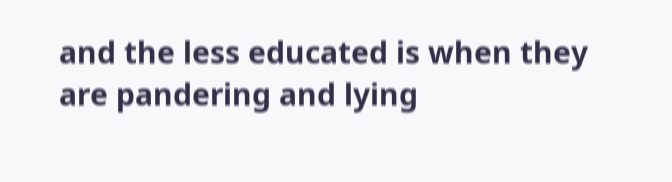and the less educated is when they are pandering and lying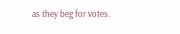as they beg for votes.